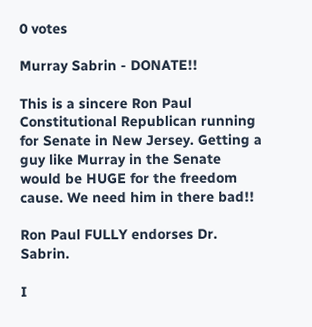0 votes

Murray Sabrin - DONATE!!

This is a sincere Ron Paul Constitutional Republican running for Senate in New Jersey. Getting a guy like Murray in the Senate would be HUGE for the freedom cause. We need him in there bad!!

Ron Paul FULLY endorses Dr. Sabrin.

I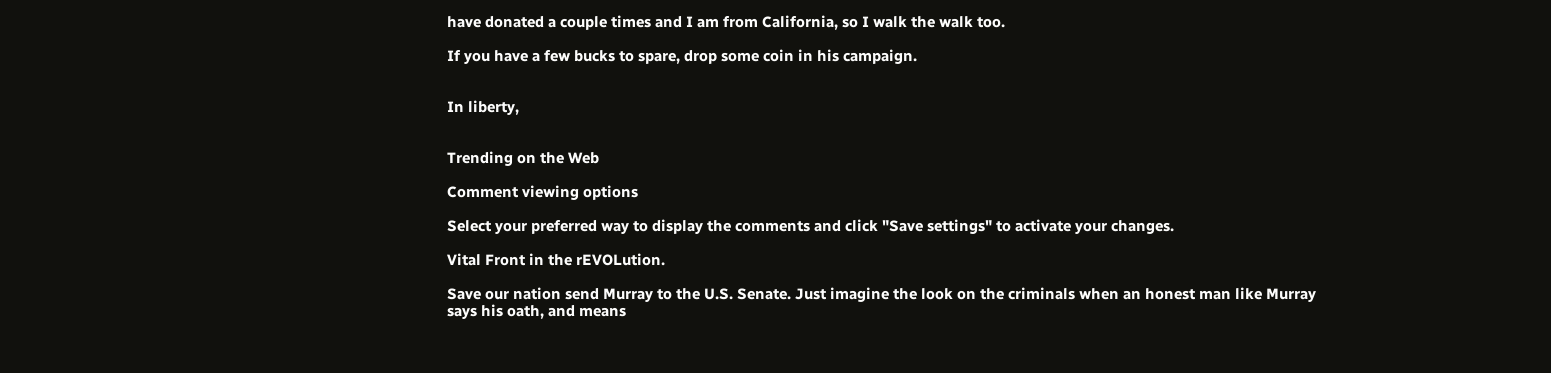have donated a couple times and I am from California, so I walk the walk too.

If you have a few bucks to spare, drop some coin in his campaign.


In liberty,


Trending on the Web

Comment viewing options

Select your preferred way to display the comments and click "Save settings" to activate your changes.

Vital Front in the rEVOLution.

Save our nation send Murray to the U.S. Senate. Just imagine the look on the criminals when an honest man like Murray says his oath, and means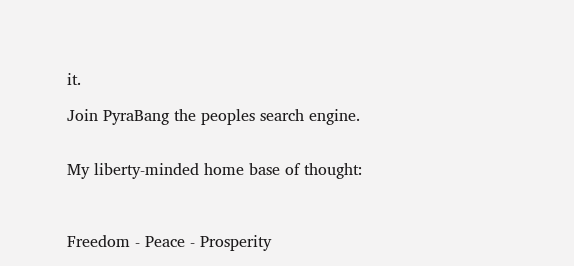it.

Join PyraBang the peoples search engine.


My liberty-minded home base of thought:



Freedom - Peace - Prosperity